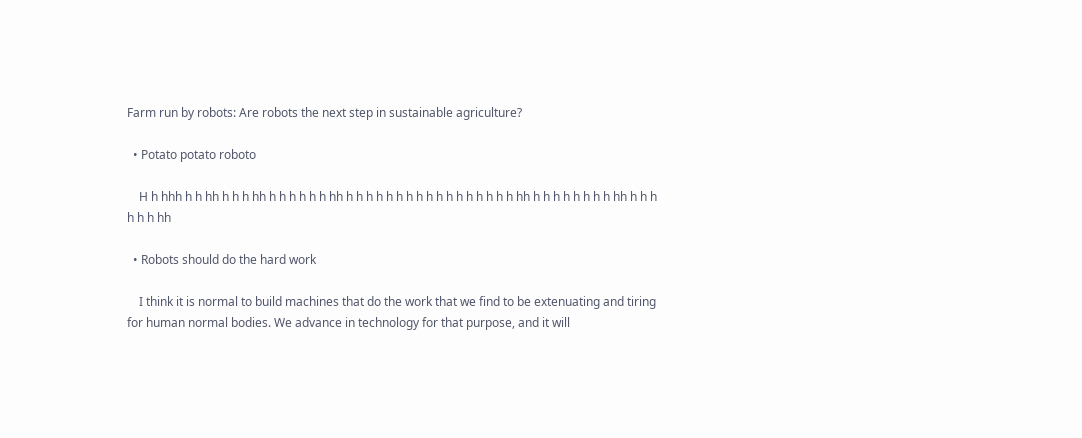Farm run by robots: Are robots the next step in sustainable agriculture?

  • Potato potato roboto

    H h hhh h h hh h h h hh h h h h h h hh h h h h h h h h h h h h h h h h h hh h h h h h h h h hh h h h h h h hh

  • Robots should do the hard work

    I think it is normal to build machines that do the work that we find to be extenuating and tiring for human normal bodies. We advance in technology for that purpose, and it will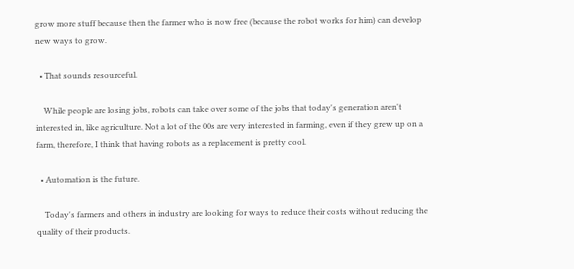grow more stuff because then the farmer who is now free (because the robot works for him) can develop new ways to grow.

  • That sounds resourceful.

    While people are losing jobs, robots can take over some of the jobs that today's generation aren't interested in, like agriculture. Not a lot of the 00s are very interested in farming, even if they grew up on a farm, therefore, I think that having robots as a replacement is pretty cool.

  • Automation is the future.

    Today's farmers and others in industry are looking for ways to reduce their costs without reducing the quality of their products.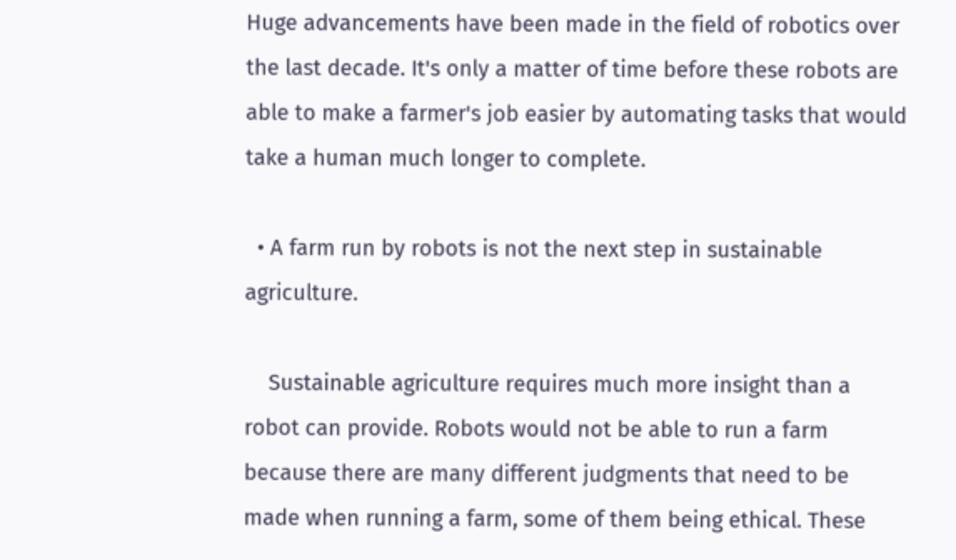Huge advancements have been made in the field of robotics over the last decade. It's only a matter of time before these robots are able to make a farmer's job easier by automating tasks that would take a human much longer to complete.

  • A farm run by robots is not the next step in sustainable agriculture.

    Sustainable agriculture requires much more insight than a robot can provide. Robots would not be able to run a farm because there are many different judgments that need to be made when running a farm, some of them being ethical. These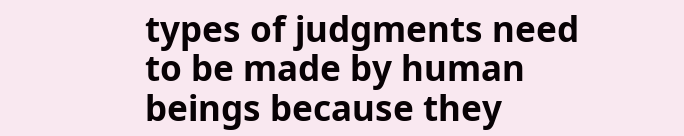types of judgments need to be made by human beings because they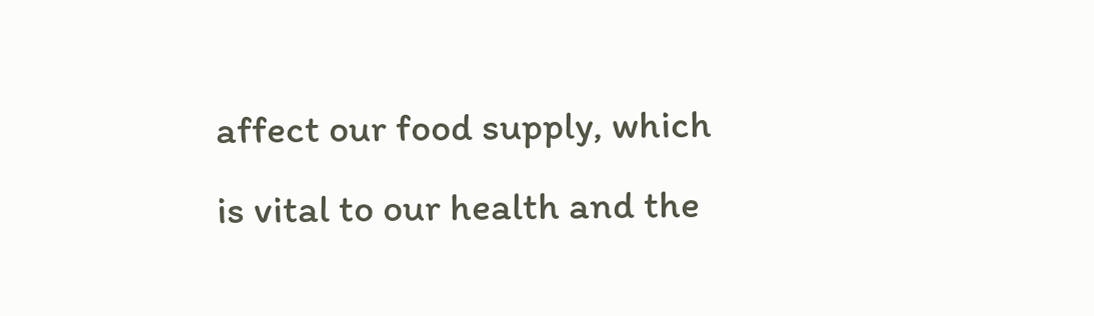affect our food supply, which is vital to our health and the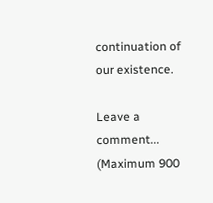continuation of our existence.

Leave a comment...
(Maximum 900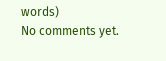words)
No comments yet.